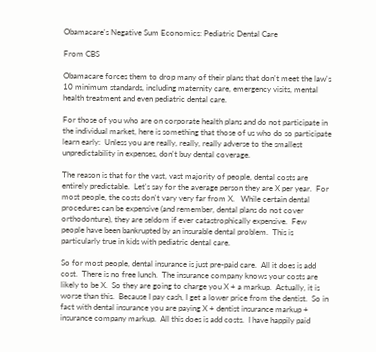Obamacare's Negative Sum Economics: Pediatric Dental Care

From CBS

Obamacare forces them to drop many of their plans that don't meet the law's 10 minimum standards, including maternity care, emergency visits, mental health treatment and even pediatric dental care.

For those of you who are on corporate health plans and do not participate in the individual market, here is something that those of us who do so participate learn early:  Unless you are really, really, really adverse to the smallest unpredictability in expenses, don't buy dental coverage.

The reason is that for the vast, vast majority of people, dental costs are entirely predictable.  Let's say for the average person they are X per year.  For most people, the costs don't vary very far from X.   While certain dental procedures can be expensive (and remember, dental plans do not cover orthodonture), they are seldom if ever catastrophically expensive.  Few people have been bankrupted by an insurable dental problem.  This is particularly true in kids with pediatric dental care.

So for most people, dental insurance is just pre-paid care.  All it does is add cost.  There is no free lunch.  The insurance company knows your costs are likely to be X.  So they are going to charge you X + a markup.  Actually, it is worse than this.  Because I pay cash, I get a lower price from the dentist.  So in fact with dental insurance you are paying X + dentist insurance markup + insurance company markup.  All this does is add costs.  I have happily paid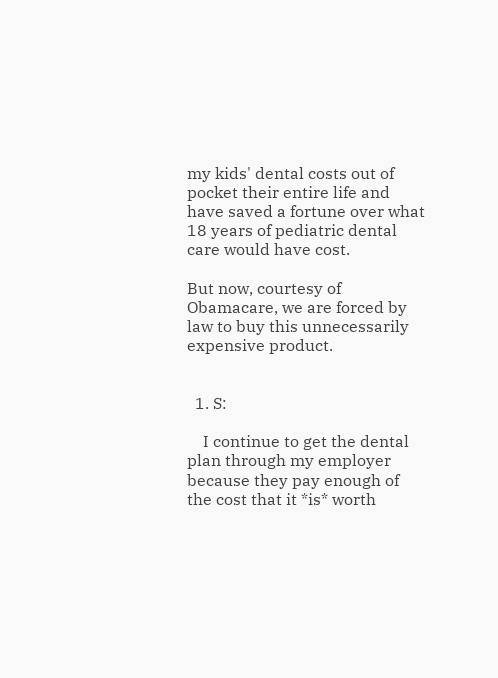my kids' dental costs out of pocket their entire life and have saved a fortune over what 18 years of pediatric dental care would have cost.

But now, courtesy of Obamacare, we are forced by law to buy this unnecessarily expensive product.


  1. S:

    I continue to get the dental plan through my employer because they pay enough of the cost that it *is* worth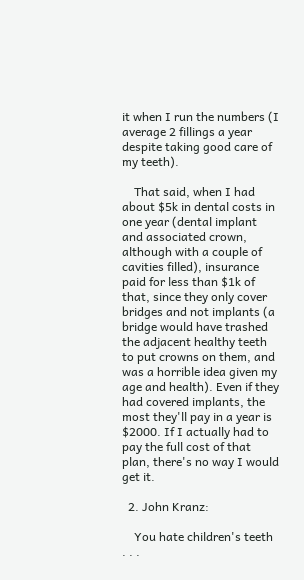it when I run the numbers (I average 2 fillings a year despite taking good care of my teeth).

    That said, when I had about $5k in dental costs in one year (dental implant and associated crown, although with a couple of cavities filled), insurance paid for less than $1k of that, since they only cover bridges and not implants (a bridge would have trashed the adjacent healthy teeth to put crowns on them, and was a horrible idea given my age and health). Even if they had covered implants, the most they'll pay in a year is $2000. If I actually had to pay the full cost of that plan, there's no way I would get it.

  2. John Kranz:

    You hate children's teeth . . .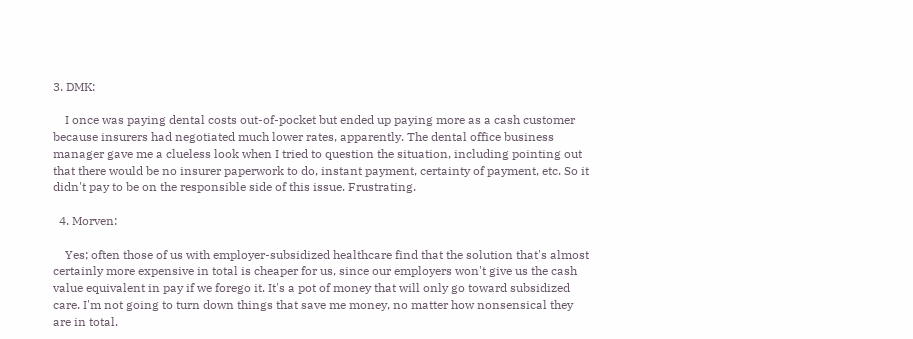3. DMK:

    I once was paying dental costs out-of-pocket but ended up paying more as a cash customer because insurers had negotiated much lower rates, apparently. The dental office business manager gave me a clueless look when I tried to question the situation, including pointing out that there would be no insurer paperwork to do, instant payment, certainty of payment, etc. So it didn't pay to be on the responsible side of this issue. Frustrating.

  4. Morven:

    Yes; often those of us with employer-subsidized healthcare find that the solution that's almost certainly more expensive in total is cheaper for us, since our employers won't give us the cash value equivalent in pay if we forego it. It's a pot of money that will only go toward subsidized care. I'm not going to turn down things that save me money, no matter how nonsensical they are in total.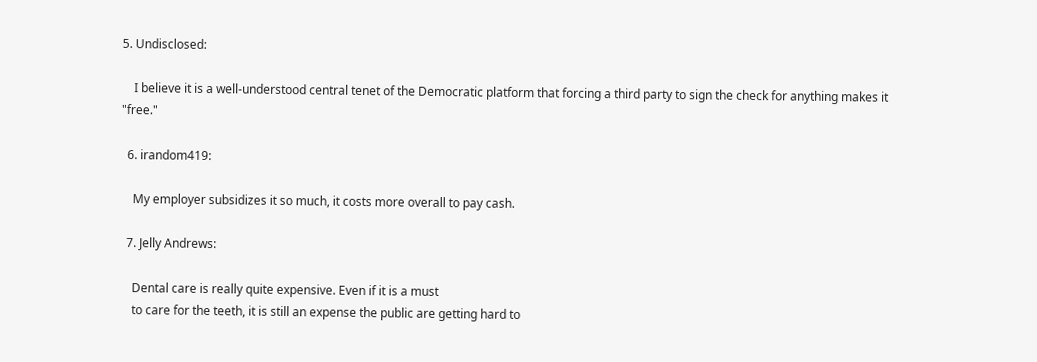5. Undisclosed:

    I believe it is a well-understood central tenet of the Democratic platform that forcing a third party to sign the check for anything makes it "free."

  6. irandom419:

    My employer subsidizes it so much, it costs more overall to pay cash.

  7. Jelly Andrews:

    Dental care is really quite expensive. Even if it is a must
    to care for the teeth, it is still an expense the public are getting hard to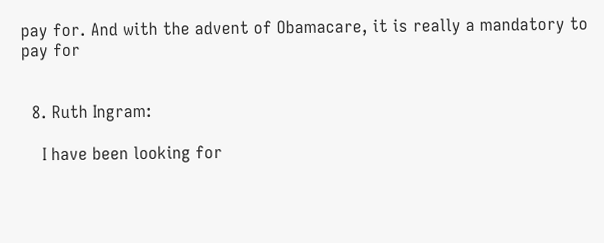pay for. And with the advent of Obamacare, it is really a mandatory to pay for


  8. Ruth Ingram:

    I have been looking for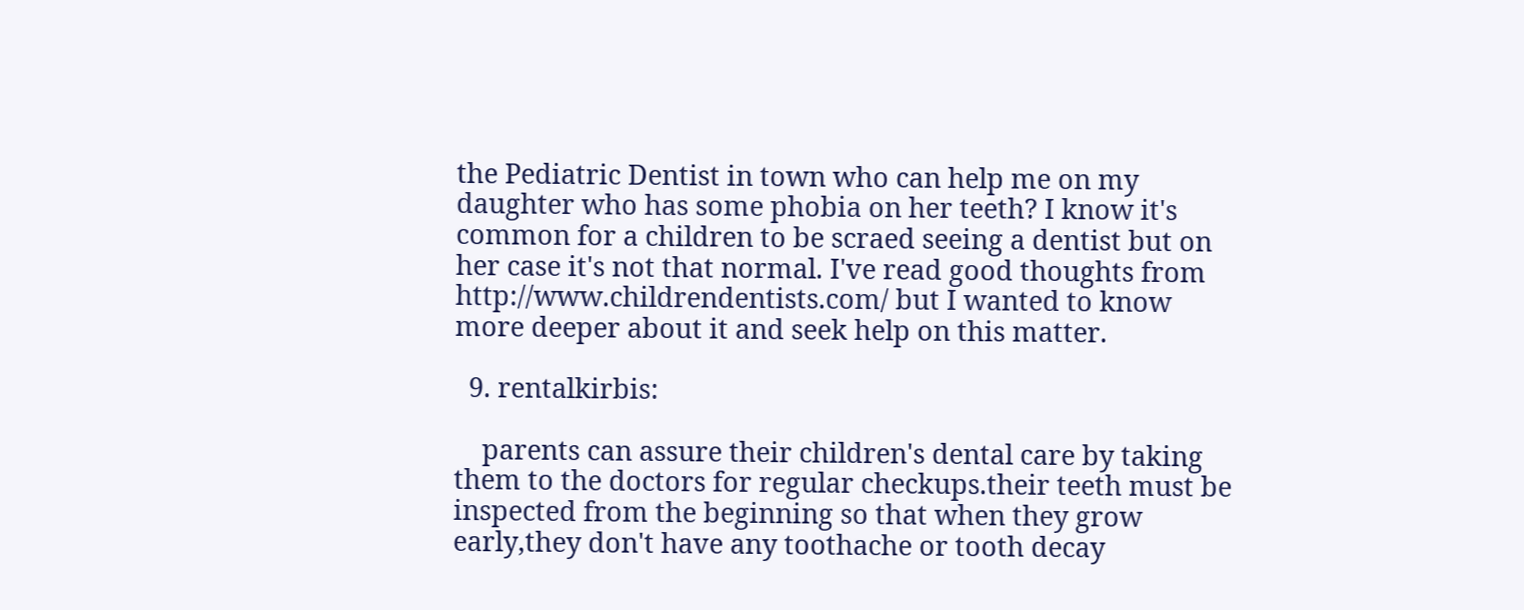the Pediatric Dentist in town who can help me on my daughter who has some phobia on her teeth? I know it's common for a children to be scraed seeing a dentist but on her case it's not that normal. I've read good thoughts from http://www.childrendentists.com/ but I wanted to know more deeper about it and seek help on this matter.

  9. rentalkirbis:

    parents can assure their children's dental care by taking them to the doctors for regular checkups.their teeth must be inspected from the beginning so that when they grow early,they don't have any toothache or tooth decay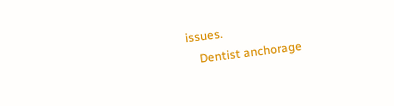issues.
    Dentist anchorage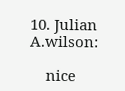10. Julian A.wilson:

    nice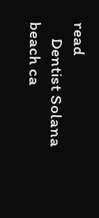read
    Dentist Solana beach ca